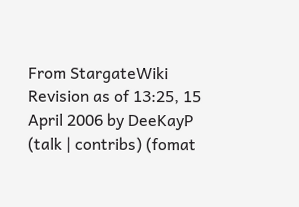From StargateWiki
Revision as of 13:25, 15 April 2006 by DeeKayP (talk | contribs) (fomat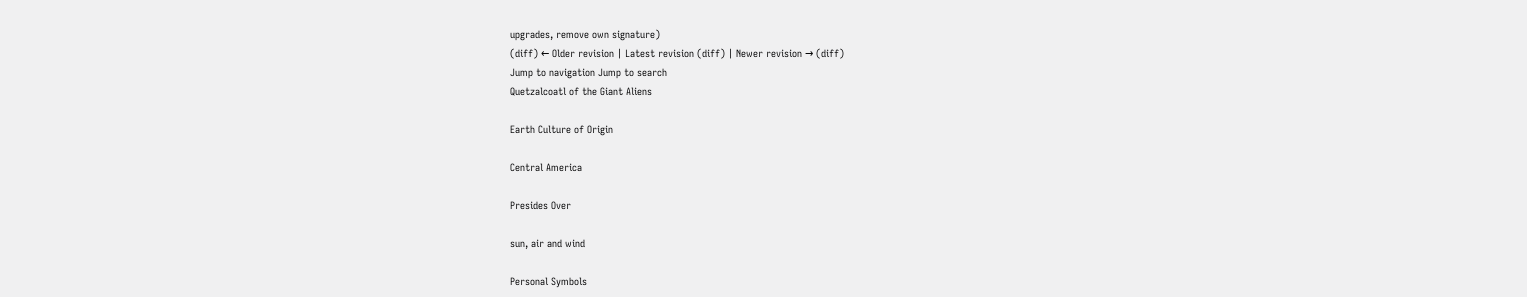upgrades, remove own signature)
(diff) ← Older revision | Latest revision (diff) | Newer revision → (diff)
Jump to navigation Jump to search
Quetzalcoatl of the Giant Aliens

Earth Culture of Origin

Central America

Presides Over

sun, air and wind

Personal Symbols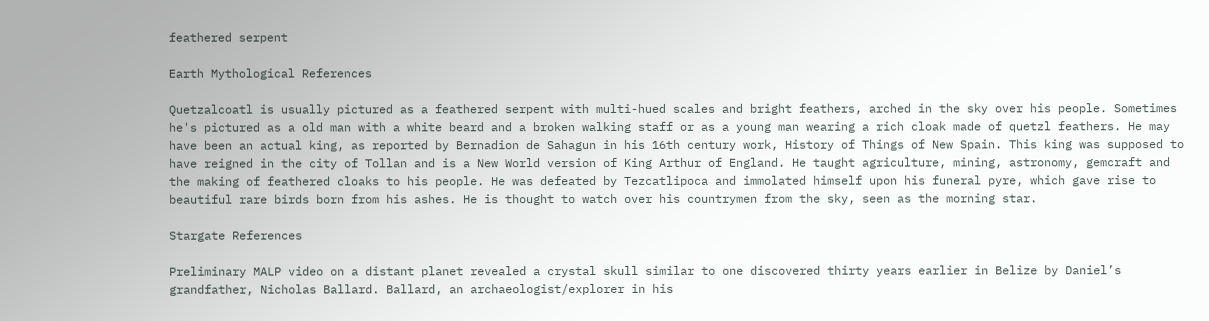feathered serpent

Earth Mythological References

Quetzalcoatl is usually pictured as a feathered serpent with multi-hued scales and bright feathers, arched in the sky over his people. Sometimes he's pictured as a old man with a white beard and a broken walking staff or as a young man wearing a rich cloak made of quetzl feathers. He may have been an actual king, as reported by Bernadion de Sahagun in his 16th century work, History of Things of New Spain. This king was supposed to have reigned in the city of Tollan and is a New World version of King Arthur of England. He taught agriculture, mining, astronomy, gemcraft and the making of feathered cloaks to his people. He was defeated by Tezcatlipoca and immolated himself upon his funeral pyre, which gave rise to beautiful rare birds born from his ashes. He is thought to watch over his countrymen from the sky, seen as the morning star.

Stargate References

Preliminary MALP video on a distant planet revealed a crystal skull similar to one discovered thirty years earlier in Belize by Daniel’s grandfather, Nicholas Ballard. Ballard, an archaeologist/explorer in his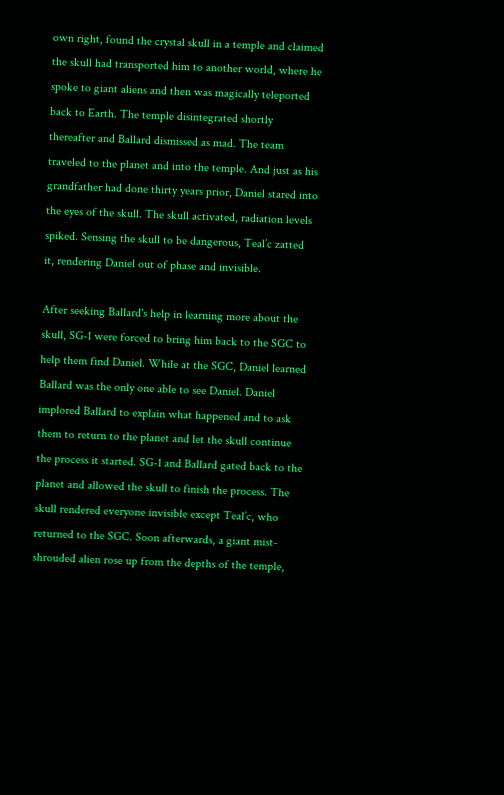own right, found the crystal skull in a temple and claimed the skull had transported him to another world, where he spoke to giant aliens and then was magically teleported back to Earth. The temple disintegrated shortly thereafter and Ballard dismissed as mad. The team traveled to the planet and into the temple. And just as his grandfather had done thirty years prior, Daniel stared into the eyes of the skull. The skull activated, radiation levels spiked. Sensing the skull to be dangerous, Teal’c zatted it, rendering Daniel out of phase and invisible.

After seeking Ballard's help in learning more about the skull, SG-1 were forced to bring him back to the SGC to help them find Daniel. While at the SGC, Daniel learned Ballard was the only one able to see Daniel. Daniel implored Ballard to explain what happened and to ask them to return to the planet and let the skull continue the process it started. SG-1 and Ballard gated back to the planet and allowed the skull to finish the process. The skull rendered everyone invisible except Teal’c, who returned to the SGC. Soon afterwards, a giant mist-shrouded alien rose up from the depths of the temple,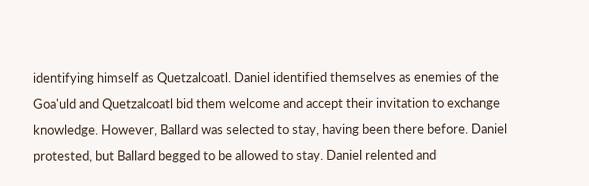identifying himself as Quetzalcoatl. Daniel identified themselves as enemies of the Goa'uld and Quetzalcoatl bid them welcome and accept their invitation to exchange knowledge. However, Ballard was selected to stay, having been there before. Daniel protested, but Ballard begged to be allowed to stay. Daniel relented and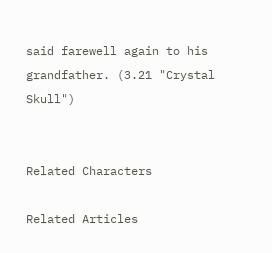said farewell again to his grandfather. (3.21 "Crystal Skull")


Related Characters

Related Articles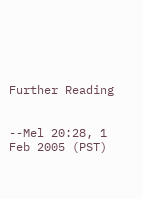Further Reading


--Mel 20:28, 1 Feb 2005 (PST)